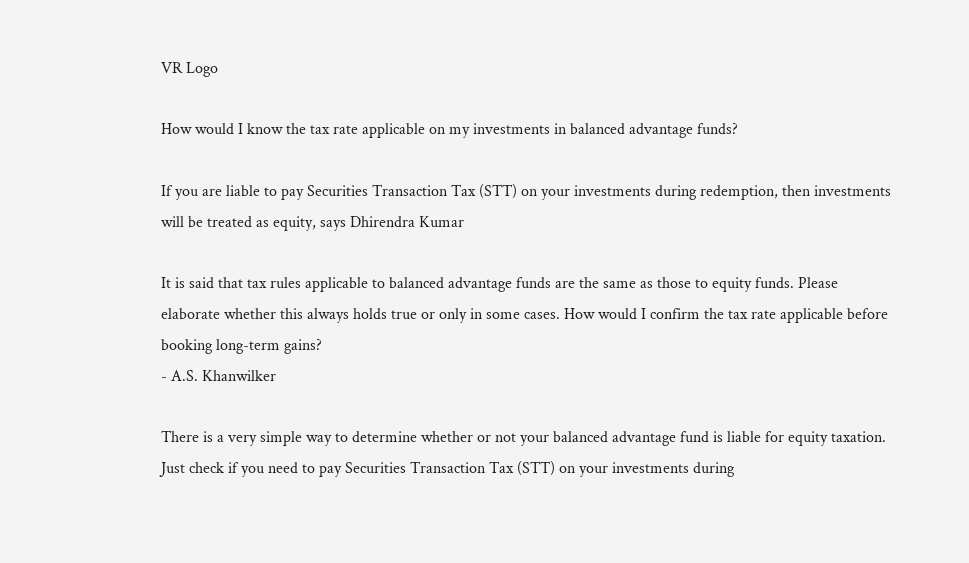VR Logo

How would I know the tax rate applicable on my investments in balanced advantage funds?

If you are liable to pay Securities Transaction Tax (STT) on your investments during redemption, then investments will be treated as equity, says Dhirendra Kumar

It is said that tax rules applicable to balanced advantage funds are the same as those to equity funds. Please elaborate whether this always holds true or only in some cases. How would I confirm the tax rate applicable before booking long-term gains?
- A.S. Khanwilker

There is a very simple way to determine whether or not your balanced advantage fund is liable for equity taxation. Just check if you need to pay Securities Transaction Tax (STT) on your investments during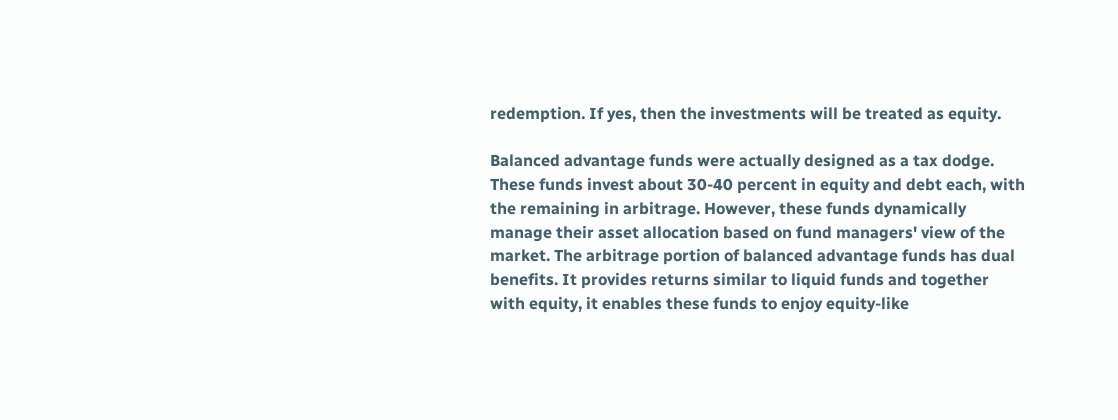redemption. If yes, then the investments will be treated as equity.

Balanced advantage funds were actually designed as a tax dodge. These funds invest about 30-40 percent in equity and debt each, with the remaining in arbitrage. However, these funds dynamically manage their asset allocation based on fund managers' view of the market. The arbitrage portion of balanced advantage funds has dual benefits. It provides returns similar to liquid funds and together with equity, it enables these funds to enjoy equity-like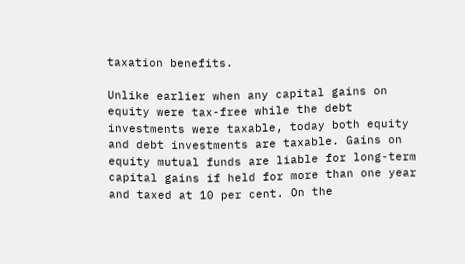taxation benefits.

Unlike earlier when any capital gains on equity were tax-free while the debt investments were taxable, today both equity and debt investments are taxable. Gains on equity mutual funds are liable for long-term capital gains if held for more than one year and taxed at 10 per cent. On the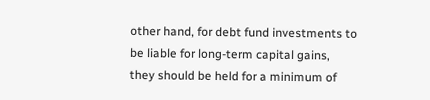other hand, for debt fund investments to be liable for long-term capital gains, they should be held for a minimum of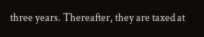three years. Thereafter, they are taxed at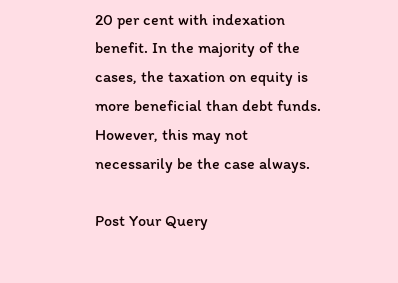20 per cent with indexation benefit. In the majority of the cases, the taxation on equity is more beneficial than debt funds. However, this may not necessarily be the case always.

Post Your Query